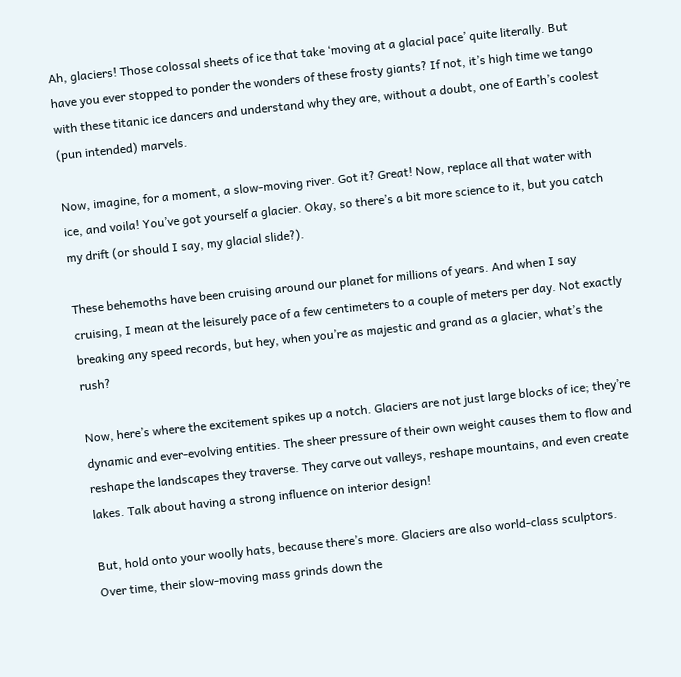Ah, glaciers! Those colossal sheets of ice that take ‘moving at a glacial pace’ quite literally. But have you ever stopped to ponder the wonders of these frosty giants? If not, it’s high time we tango with these titanic ice dancers and understand why they are, without a doubt, one of Earth’s coolest (pun intended) marvels.

Now, imagine, for a moment, a slow-moving river. Got it? Great! Now, replace all that water with ice, and voila! You’ve got yourself a glacier. Okay, so there’s a bit more science to it, but you catch my drift (or should I say, my glacial slide?).

These behemoths have been cruising around our planet for millions of years. And when I say cruising, I mean at the leisurely pace of a few centimeters to a couple of meters per day. Not exactly breaking any speed records, but hey, when you’re as majestic and grand as a glacier, what’s the rush?

Now, here’s where the excitement spikes up a notch. Glaciers are not just large blocks of ice; they’re dynamic and ever-evolving entities. The sheer pressure of their own weight causes them to flow and reshape the landscapes they traverse. They carve out valleys, reshape mountains, and even create lakes. Talk about having a strong influence on interior design!

But, hold onto your woolly hats, because there’s more. Glaciers are also world-class sculptors. Over time, their slow-moving mass grinds down the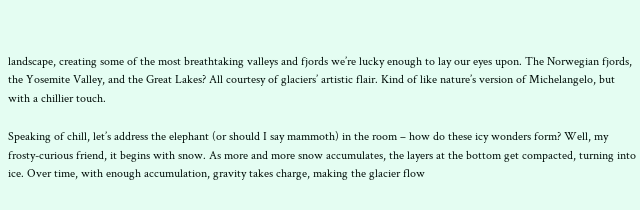landscape, creating some of the most breathtaking valleys and fjords we’re lucky enough to lay our eyes upon. The Norwegian fjords, the Yosemite Valley, and the Great Lakes? All courtesy of glaciers’ artistic flair. Kind of like nature’s version of Michelangelo, but with a chillier touch.

Speaking of chill, let’s address the elephant (or should I say mammoth) in the room – how do these icy wonders form? Well, my frosty-curious friend, it begins with snow. As more and more snow accumulates, the layers at the bottom get compacted, turning into ice. Over time, with enough accumulation, gravity takes charge, making the glacier flow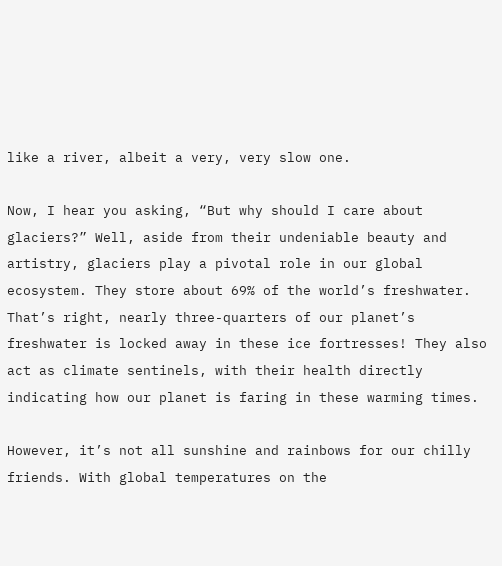like a river, albeit a very, very slow one.

Now, I hear you asking, “But why should I care about glaciers?” Well, aside from their undeniable beauty and artistry, glaciers play a pivotal role in our global ecosystem. They store about 69% of the world’s freshwater. That’s right, nearly three-quarters of our planet’s freshwater is locked away in these ice fortresses! They also act as climate sentinels, with their health directly indicating how our planet is faring in these warming times.

However, it’s not all sunshine and rainbows for our chilly friends. With global temperatures on the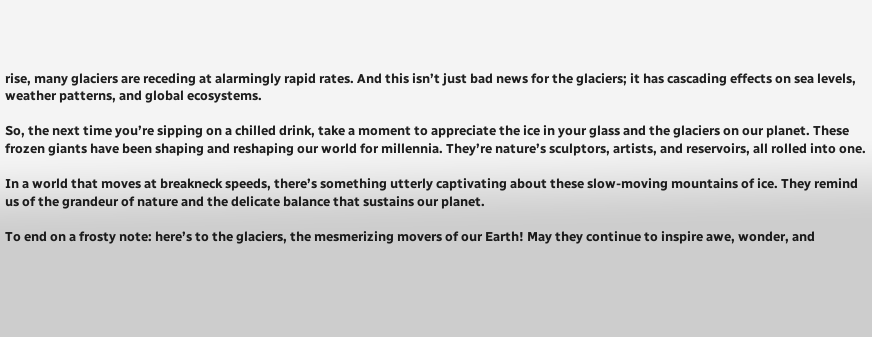rise, many glaciers are receding at alarmingly rapid rates. And this isn’t just bad news for the glaciers; it has cascading effects on sea levels, weather patterns, and global ecosystems.

So, the next time you’re sipping on a chilled drink, take a moment to appreciate the ice in your glass and the glaciers on our planet. These frozen giants have been shaping and reshaping our world for millennia. They’re nature’s sculptors, artists, and reservoirs, all rolled into one.

In a world that moves at breakneck speeds, there’s something utterly captivating about these slow-moving mountains of ice. They remind us of the grandeur of nature and the delicate balance that sustains our planet.

To end on a frosty note: here’s to the glaciers, the mesmerizing movers of our Earth! May they continue to inspire awe, wonder, and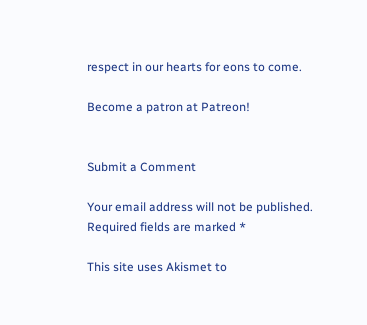respect in our hearts for eons to come.

Become a patron at Patreon!


Submit a Comment

Your email address will not be published. Required fields are marked *

This site uses Akismet to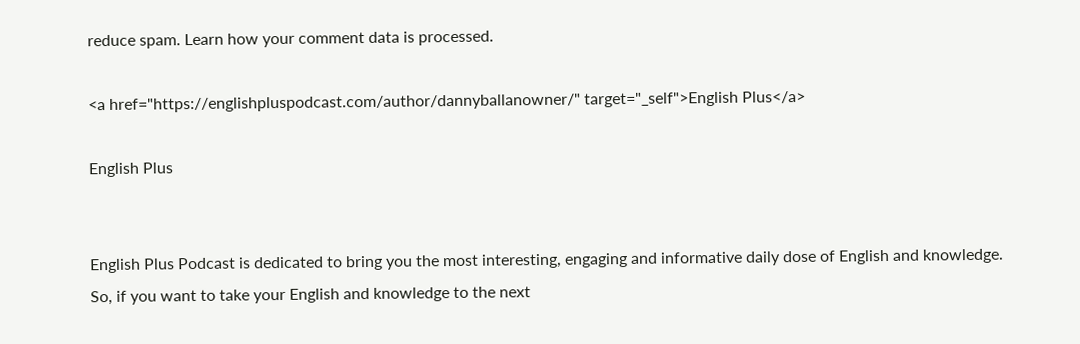reduce spam. Learn how your comment data is processed.

<a href="https://englishpluspodcast.com/author/dannyballanowner/" target="_self">English Plus</a>

English Plus


English Plus Podcast is dedicated to bring you the most interesting, engaging and informative daily dose of English and knowledge. So, if you want to take your English and knowledge to the next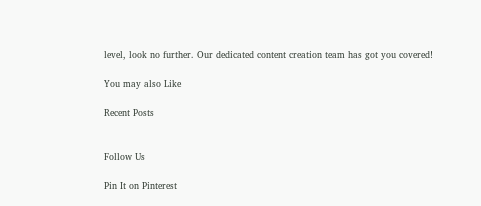level, look no further. Our dedicated content creation team has got you covered!

You may also Like

Recent Posts


Follow Us

Pin It on Pinterest